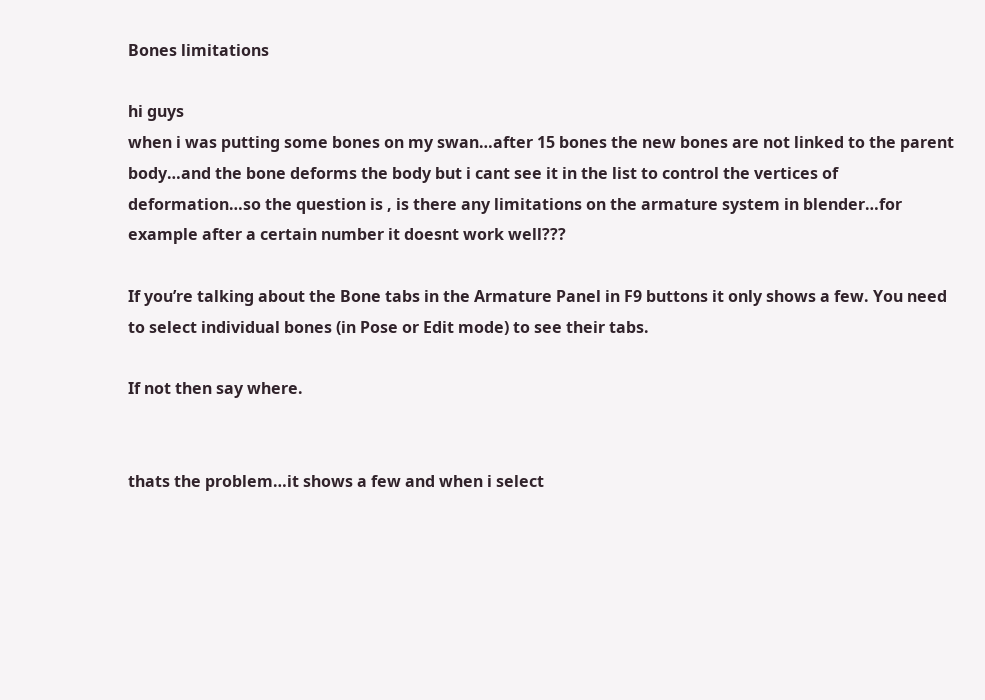Bones limitations

hi guys
when i was putting some bones on my swan…after 15 bones the new bones are not linked to the parent body…and the bone deforms the body but i cant see it in the list to control the vertices of deformation…so the question is , is there any limitations on the armature system in blender…for example after a certain number it doesnt work well???

If you’re talking about the Bone tabs in the Armature Panel in F9 buttons it only shows a few. You need to select individual bones (in Pose or Edit mode) to see their tabs.

If not then say where.


thats the problem…it shows a few and when i select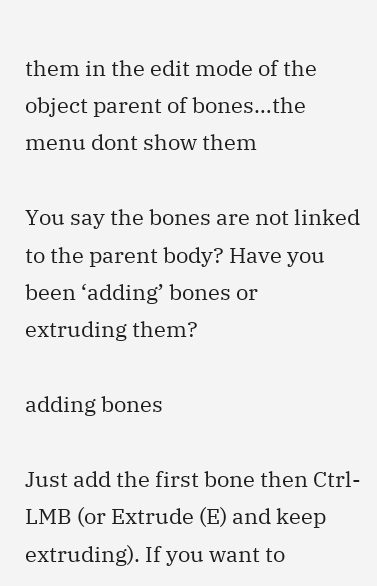them in the edit mode of the object parent of bones…the menu dont show them

You say the bones are not linked to the parent body? Have you been ‘adding’ bones or extruding them?

adding bones

Just add the first bone then Ctrl-LMB (or Extrude (E) and keep extruding). If you want to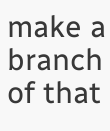make a branch of that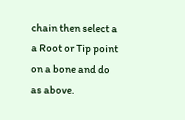chain then select a a Root or Tip point on a bone and do as above.